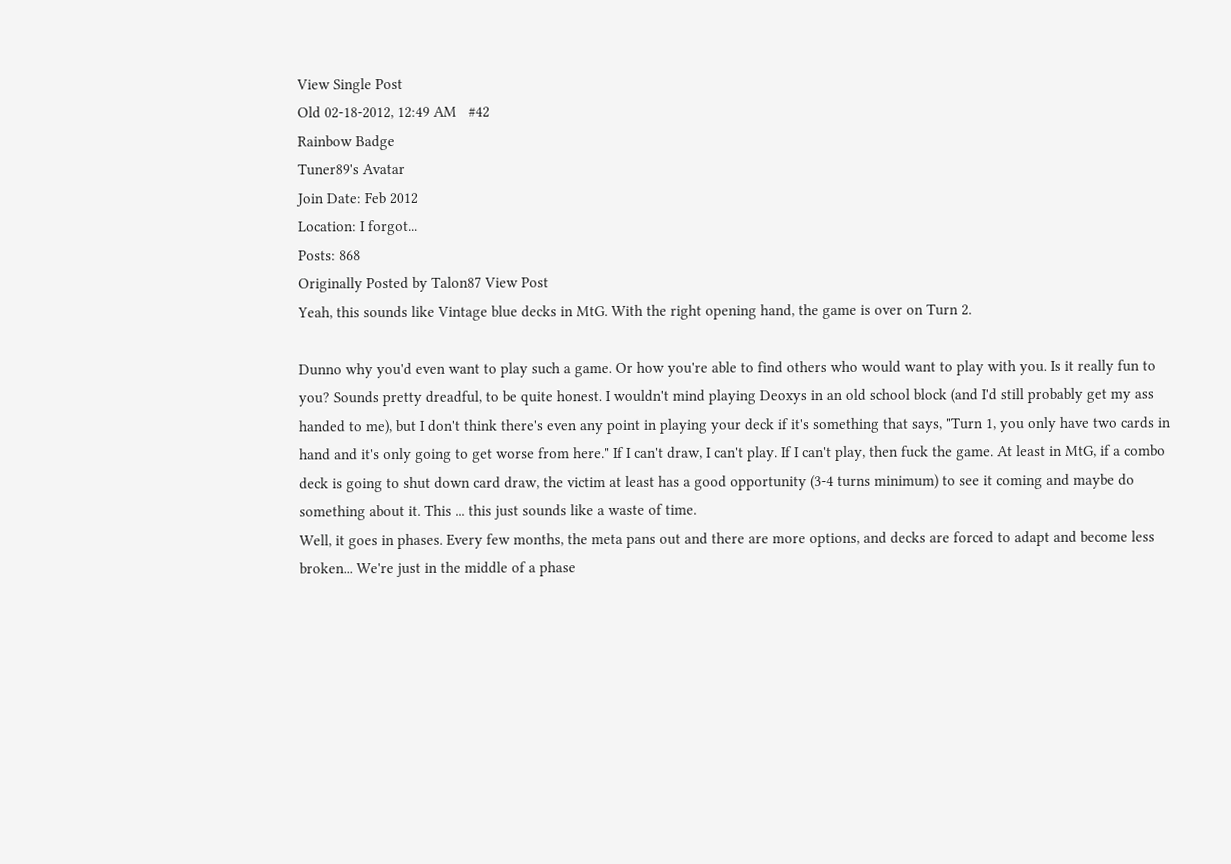View Single Post
Old 02-18-2012, 12:49 AM   #42
Rainbow Badge
Tuner89's Avatar
Join Date: Feb 2012
Location: I forgot...
Posts: 868
Originally Posted by Talon87 View Post
Yeah, this sounds like Vintage blue decks in MtG. With the right opening hand, the game is over on Turn 2.

Dunno why you'd even want to play such a game. Or how you're able to find others who would want to play with you. Is it really fun to you? Sounds pretty dreadful, to be quite honest. I wouldn't mind playing Deoxys in an old school block (and I'd still probably get my ass handed to me), but I don't think there's even any point in playing your deck if it's something that says, "Turn 1, you only have two cards in hand and it's only going to get worse from here." If I can't draw, I can't play. If I can't play, then fuck the game. At least in MtG, if a combo deck is going to shut down card draw, the victim at least has a good opportunity (3-4 turns minimum) to see it coming and maybe do something about it. This ... this just sounds like a waste of time.
Well, it goes in phases. Every few months, the meta pans out and there are more options, and decks are forced to adapt and become less broken... We're just in the middle of a phase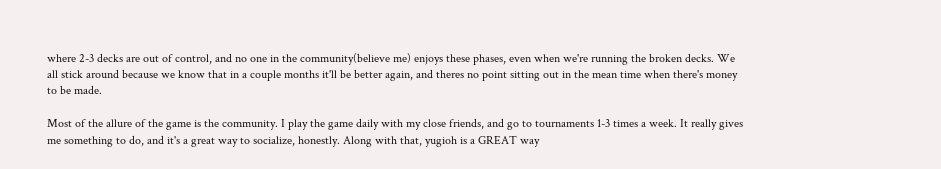where 2-3 decks are out of control, and no one in the community(believe me) enjoys these phases, even when we're running the broken decks. We all stick around because we know that in a couple months it'll be better again, and theres no point sitting out in the mean time when there's money to be made.

Most of the allure of the game is the community. I play the game daily with my close friends, and go to tournaments 1-3 times a week. It really gives me something to do, and it's a great way to socialize, honestly. Along with that, yugioh is a GREAT way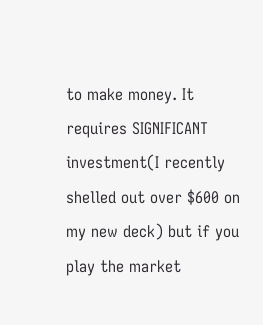to make money. It requires SIGNIFICANT investment(I recently shelled out over $600 on my new deck) but if you play the market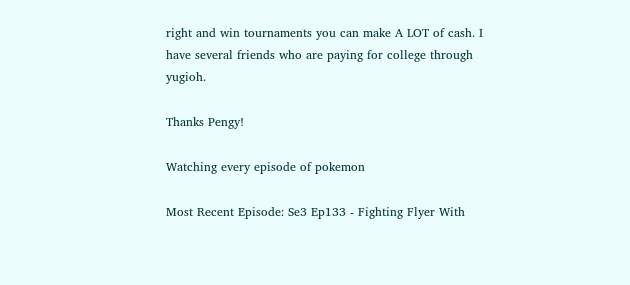right and win tournaments you can make A LOT of cash. I have several friends who are paying for college through yugioh.

Thanks Pengy!

Watching every episode of pokemon

Most Recent Episode: Se3 Ep133 - Fighting Flyer With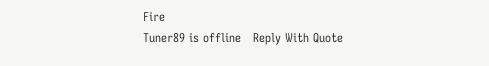Fire
Tuner89 is offline   Reply With Quote